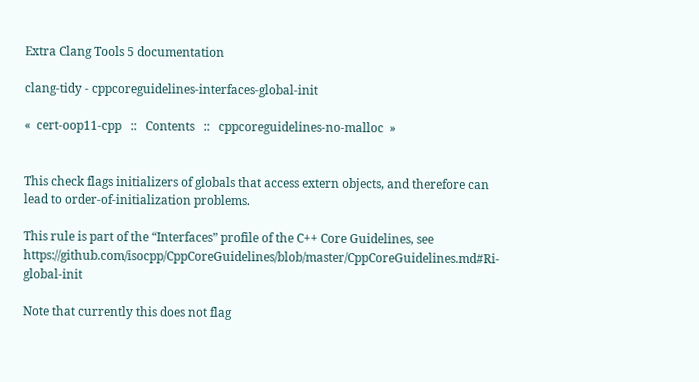Extra Clang Tools 5 documentation

clang-tidy - cppcoreguidelines-interfaces-global-init

«  cert-oop11-cpp   ::   Contents   ::   cppcoreguidelines-no-malloc  »


This check flags initializers of globals that access extern objects, and therefore can lead to order-of-initialization problems.

This rule is part of the “Interfaces” profile of the C++ Core Guidelines, see https://github.com/isocpp/CppCoreGuidelines/blob/master/CppCoreGuidelines.md#Ri-global-init

Note that currently this does not flag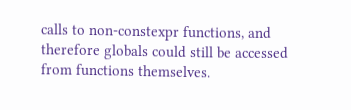calls to non-constexpr functions, and therefore globals could still be accessed from functions themselves.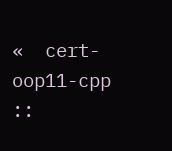«  cert-oop11-cpp   ::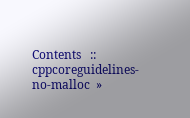Contents   ::   cppcoreguidelines-no-malloc  »